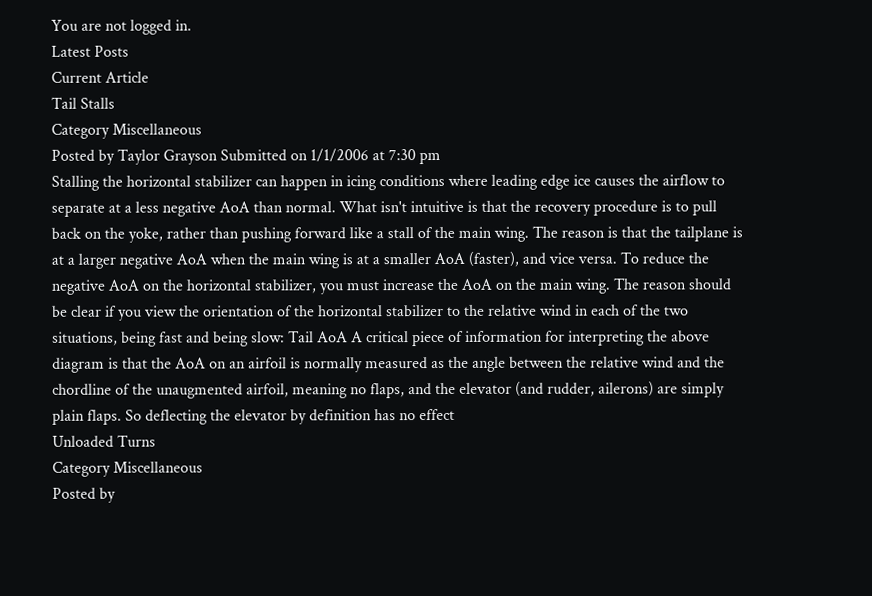You are not logged in.
Latest Posts
Current Article
Tail Stalls
Category Miscellaneous
Posted by Taylor Grayson Submitted on 1/1/2006 at 7:30 pm
Stalling the horizontal stabilizer can happen in icing conditions where leading edge ice causes the airflow to separate at a less negative AoA than normal. What isn't intuitive is that the recovery procedure is to pull back on the yoke, rather than pushing forward like a stall of the main wing. The reason is that the tailplane is at a larger negative AoA when the main wing is at a smaller AoA (faster), and vice versa. To reduce the negative AoA on the horizontal stabilizer, you must increase the AoA on the main wing. The reason should be clear if you view the orientation of the horizontal stabilizer to the relative wind in each of the two situations, being fast and being slow: Tail AoA A critical piece of information for interpreting the above diagram is that the AoA on an airfoil is normally measured as the angle between the relative wind and the chordline of the unaugmented airfoil, meaning no flaps, and the elevator (and rudder, ailerons) are simply plain flaps. So deflecting the elevator by definition has no effect
Unloaded Turns
Category Miscellaneous
Posted by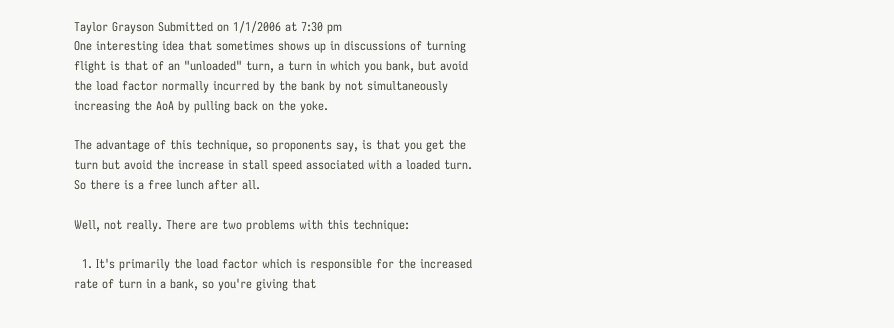Taylor Grayson Submitted on 1/1/2006 at 7:30 pm
One interesting idea that sometimes shows up in discussions of turning flight is that of an "unloaded" turn, a turn in which you bank, but avoid the load factor normally incurred by the bank by not simultaneously increasing the AoA by pulling back on the yoke.

The advantage of this technique, so proponents say, is that you get the turn but avoid the increase in stall speed associated with a loaded turn. So there is a free lunch after all.

Well, not really. There are two problems with this technique:

  1. It's primarily the load factor which is responsible for the increased rate of turn in a bank, so you're giving that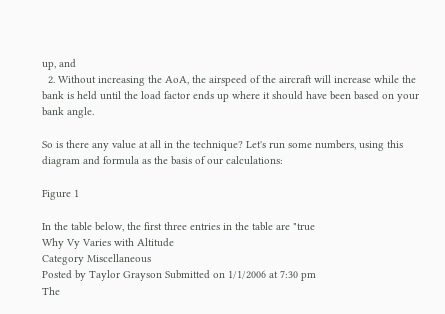up, and
  2. Without increasing the AoA, the airspeed of the aircraft will increase while the bank is held until the load factor ends up where it should have been based on your bank angle.

So is there any value at all in the technique? Let's run some numbers, using this diagram and formula as the basis of our calculations:

Figure 1

In the table below, the first three entries in the table are "true
Why Vy Varies with Altitude
Category Miscellaneous
Posted by Taylor Grayson Submitted on 1/1/2006 at 7:30 pm
The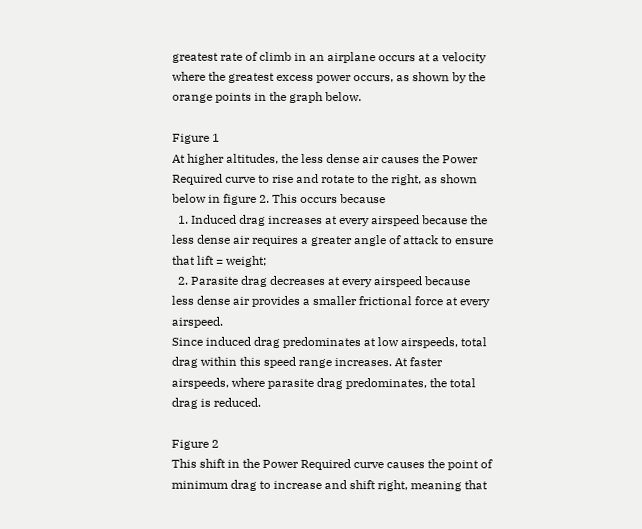greatest rate of climb in an airplane occurs at a velocity where the greatest excess power occurs, as shown by the orange points in the graph below.

Figure 1
At higher altitudes, the less dense air causes the Power Required curve to rise and rotate to the right, as shown below in figure 2. This occurs because
  1. Induced drag increases at every airspeed because the less dense air requires a greater angle of attack to ensure that lift = weight;
  2. Parasite drag decreases at every airspeed because less dense air provides a smaller frictional force at every airspeed.
Since induced drag predominates at low airspeeds, total drag within this speed range increases. At faster airspeeds, where parasite drag predominates, the total drag is reduced.

Figure 2
This shift in the Power Required curve causes the point of minimum drag to increase and shift right, meaning that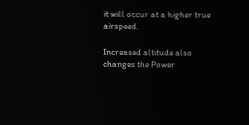it will occur at a higher true airspeed.

Increased altitude also changes the Power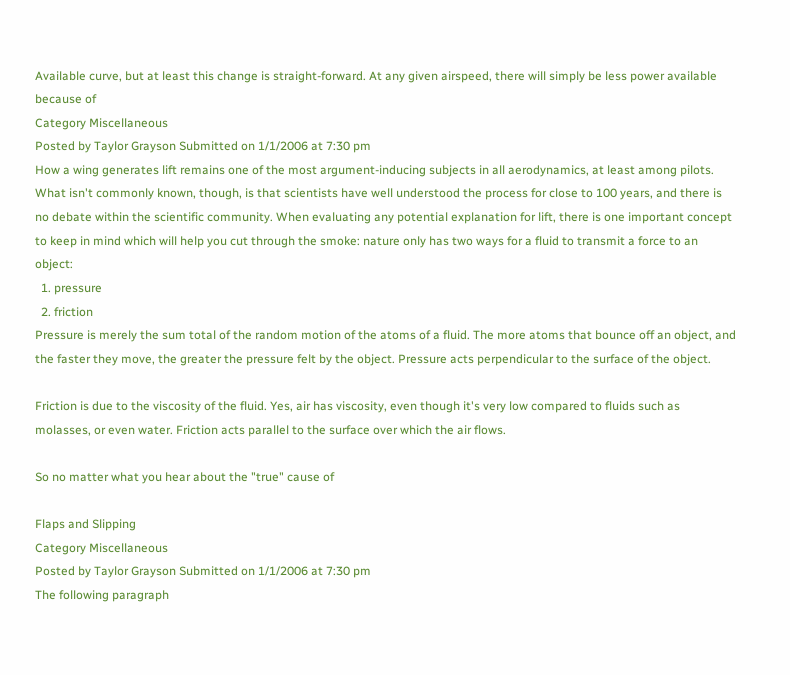Available curve, but at least this change is straight-forward. At any given airspeed, there will simply be less power available because of
Category Miscellaneous
Posted by Taylor Grayson Submitted on 1/1/2006 at 7:30 pm
How a wing generates lift remains one of the most argument-inducing subjects in all aerodynamics, at least among pilots. What isn't commonly known, though, is that scientists have well understood the process for close to 100 years, and there is no debate within the scientific community. When evaluating any potential explanation for lift, there is one important concept to keep in mind which will help you cut through the smoke: nature only has two ways for a fluid to transmit a force to an object:
  1. pressure
  2. friction
Pressure is merely the sum total of the random motion of the atoms of a fluid. The more atoms that bounce off an object, and the faster they move, the greater the pressure felt by the object. Pressure acts perpendicular to the surface of the object.

Friction is due to the viscosity of the fluid. Yes, air has viscosity, even though it's very low compared to fluids such as molasses, or even water. Friction acts parallel to the surface over which the air flows.

So no matter what you hear about the "true" cause of

Flaps and Slipping
Category Miscellaneous
Posted by Taylor Grayson Submitted on 1/1/2006 at 7:30 pm
The following paragraph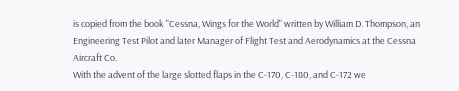is copied from the book "Cessna, Wings for the World" written by William D. Thompson, an Engineering Test Pilot and later Manager of Flight Test and Aerodynamics at the Cessna Aircraft Co.
With the advent of the large slotted flaps in the C-170, C-180, and C-172 we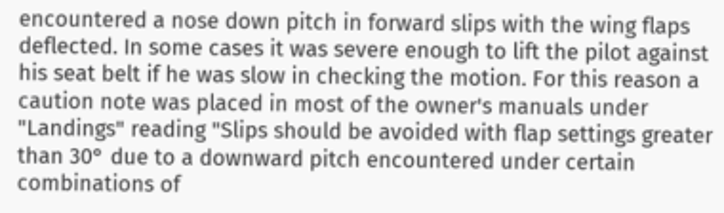encountered a nose down pitch in forward slips with the wing flaps deflected. In some cases it was severe enough to lift the pilot against his seat belt if he was slow in checking the motion. For this reason a caution note was placed in most of the owner's manuals under "Landings" reading "Slips should be avoided with flap settings greater than 30° due to a downward pitch encountered under certain combinations of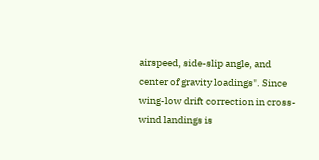airspeed, side-slip angle, and center of gravity loadings". Since wing-low drift correction in cross-wind landings is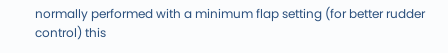normally performed with a minimum flap setting (for better rudder control) this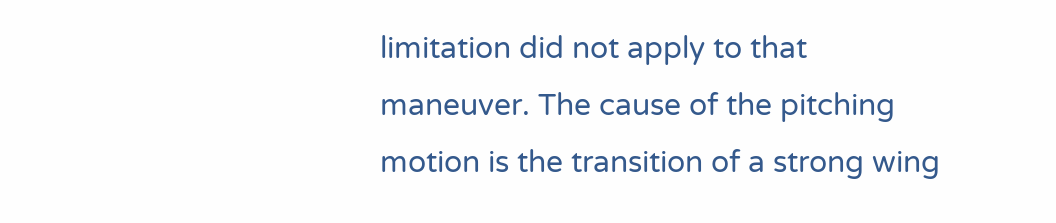limitation did not apply to that maneuver. The cause of the pitching motion is the transition of a strong wing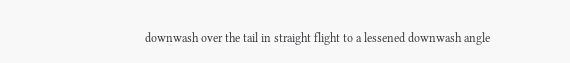downwash over the tail in straight flight to a lessened downwash angle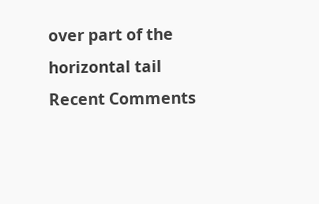over part of the horizontal tail
Recent Comments